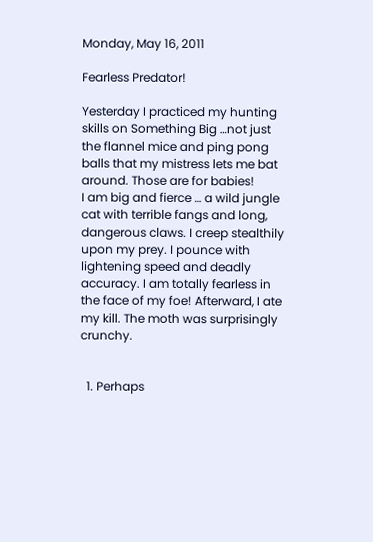Monday, May 16, 2011

Fearless Predator!

Yesterday I practiced my hunting skills on Something Big …not just the flannel mice and ping pong balls that my mistress lets me bat around. Those are for babies!
I am big and fierce … a wild jungle cat with terrible fangs and long, dangerous claws. I creep stealthily upon my prey. I pounce with lightening speed and deadly accuracy. I am totally fearless in the face of my foe! Afterward, I ate my kill. The moth was surprisingly crunchy.


  1. Perhaps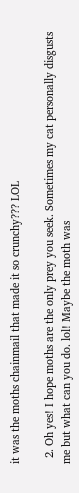it was the moths chainmail that made it so crunchy??? LOL

  2. Oh yes! I hope moths are the only prey you seek. Sometimes my cat personally disgusts me but what can you do. lol! Maybe the moth was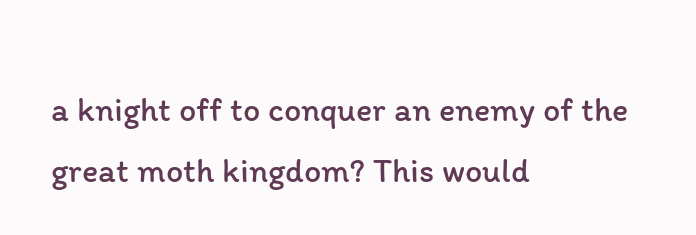a knight off to conquer an enemy of the great moth kingdom? This would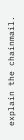explain the chainmail.